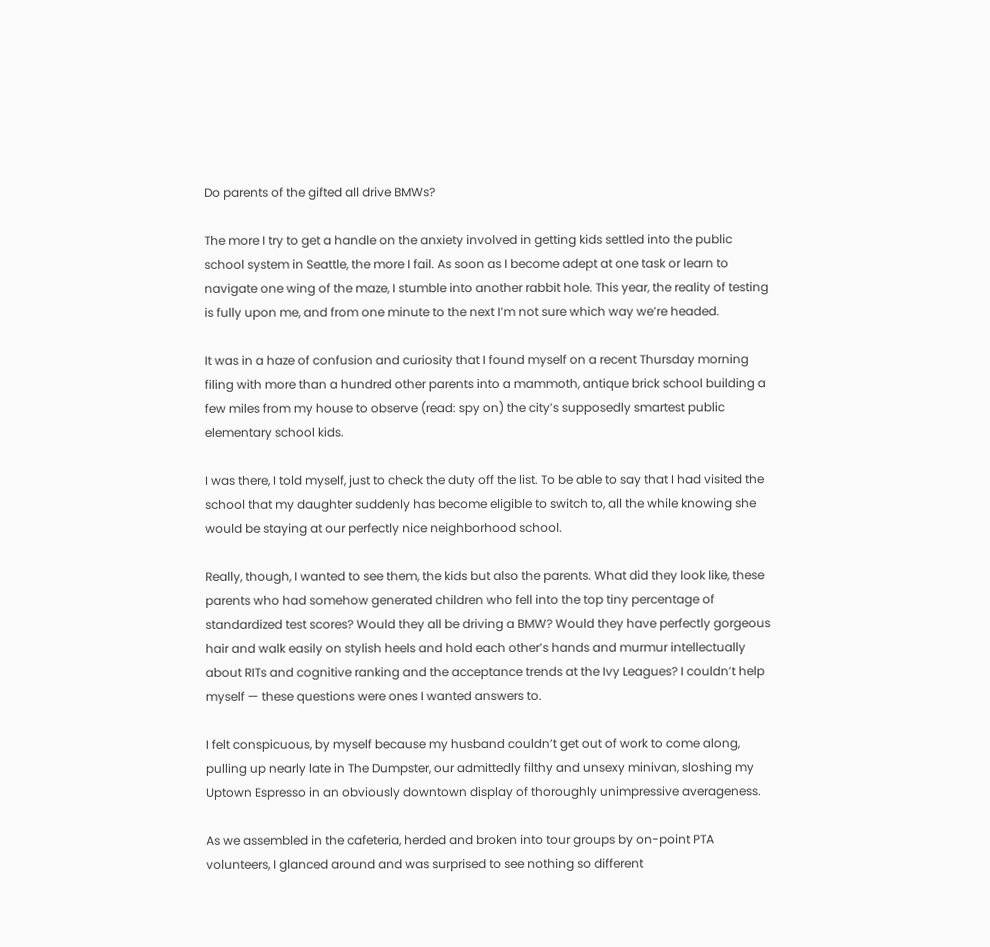Do parents of the gifted all drive BMWs?

The more I try to get a handle on the anxiety involved in getting kids settled into the public school system in Seattle, the more I fail. As soon as I become adept at one task or learn to navigate one wing of the maze, I stumble into another rabbit hole. This year, the reality of testing is fully upon me, and from one minute to the next I’m not sure which way we’re headed.

It was in a haze of confusion and curiosity that I found myself on a recent Thursday morning filing with more than a hundred other parents into a mammoth, antique brick school building a few miles from my house to observe (read: spy on) the city’s supposedly smartest public elementary school kids.

I was there, I told myself, just to check the duty off the list. To be able to say that I had visited the school that my daughter suddenly has become eligible to switch to, all the while knowing she would be staying at our perfectly nice neighborhood school.

Really, though, I wanted to see them, the kids but also the parents. What did they look like, these parents who had somehow generated children who fell into the top tiny percentage of standardized test scores? Would they all be driving a BMW? Would they have perfectly gorgeous hair and walk easily on stylish heels and hold each other’s hands and murmur intellectually about RITs and cognitive ranking and the acceptance trends at the Ivy Leagues? I couldn’t help myself — these questions were ones I wanted answers to.

I felt conspicuous, by myself because my husband couldn’t get out of work to come along, pulling up nearly late in The Dumpster, our admittedly filthy and unsexy minivan, sloshing my Uptown Espresso in an obviously downtown display of thoroughly unimpressive averageness.

As we assembled in the cafeteria, herded and broken into tour groups by on-point PTA volunteers, I glanced around and was surprised to see nothing so different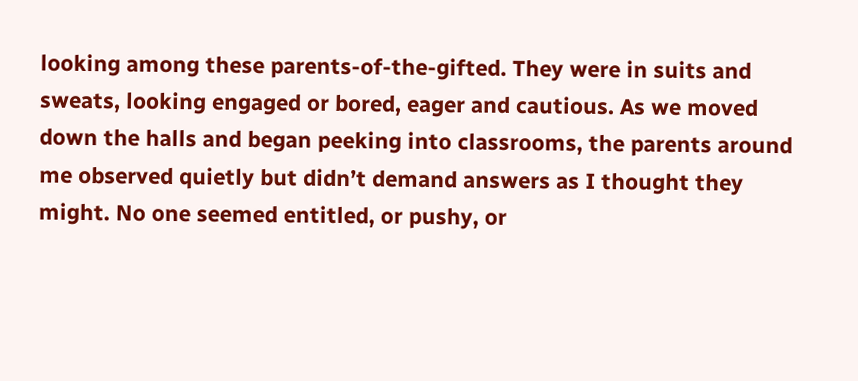looking among these parents-of-the-gifted. They were in suits and sweats, looking engaged or bored, eager and cautious. As we moved down the halls and began peeking into classrooms, the parents around me observed quietly but didn’t demand answers as I thought they might. No one seemed entitled, or pushy, or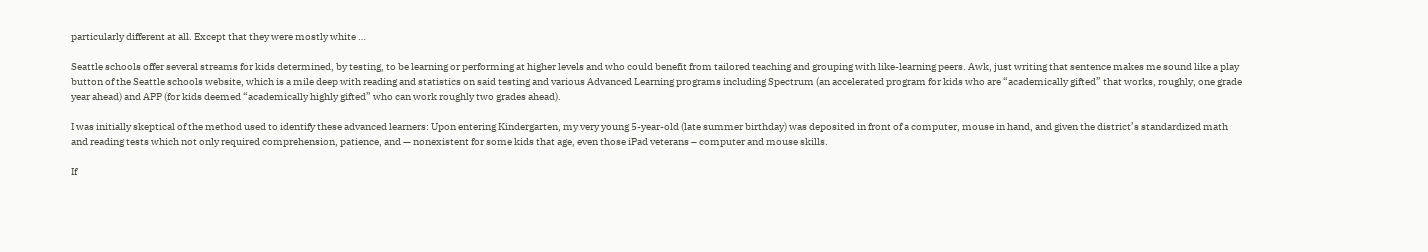particularly different at all. Except that they were mostly white …

Seattle schools offer several streams for kids determined, by testing, to be learning or performing at higher levels and who could benefit from tailored teaching and grouping with like-learning peers. Awk, just writing that sentence makes me sound like a play button of the Seattle schools website, which is a mile deep with reading and statistics on said testing and various Advanced Learning programs including Spectrum (an accelerated program for kids who are “academically gifted” that works, roughly, one grade year ahead) and APP (for kids deemed “academically highly gifted” who can work roughly two grades ahead).

I was initially skeptical of the method used to identify these advanced learners: Upon entering Kindergarten, my very young 5-year-old (late summer birthday) was deposited in front of a computer, mouse in hand, and given the district’s standardized math and reading tests which not only required comprehension, patience, and — nonexistent for some kids that age, even those iPad veterans – computer and mouse skills.

If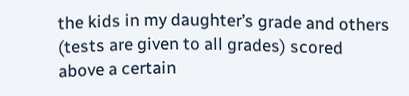the kids in my daughter’s grade and others (tests are given to all grades) scored above a certain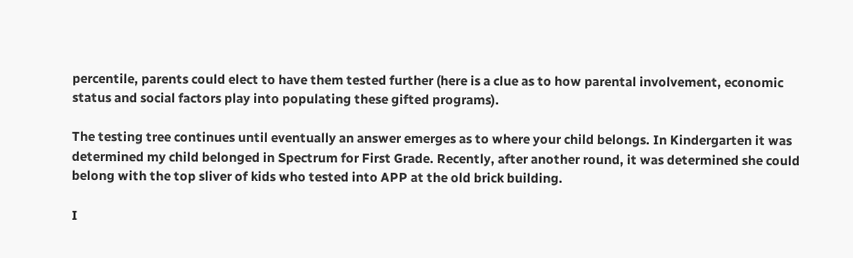percentile, parents could elect to have them tested further (here is a clue as to how parental involvement, economic status and social factors play into populating these gifted programs).

The testing tree continues until eventually an answer emerges as to where your child belongs. In Kindergarten it was determined my child belonged in Spectrum for First Grade. Recently, after another round, it was determined she could belong with the top sliver of kids who tested into APP at the old brick building.

I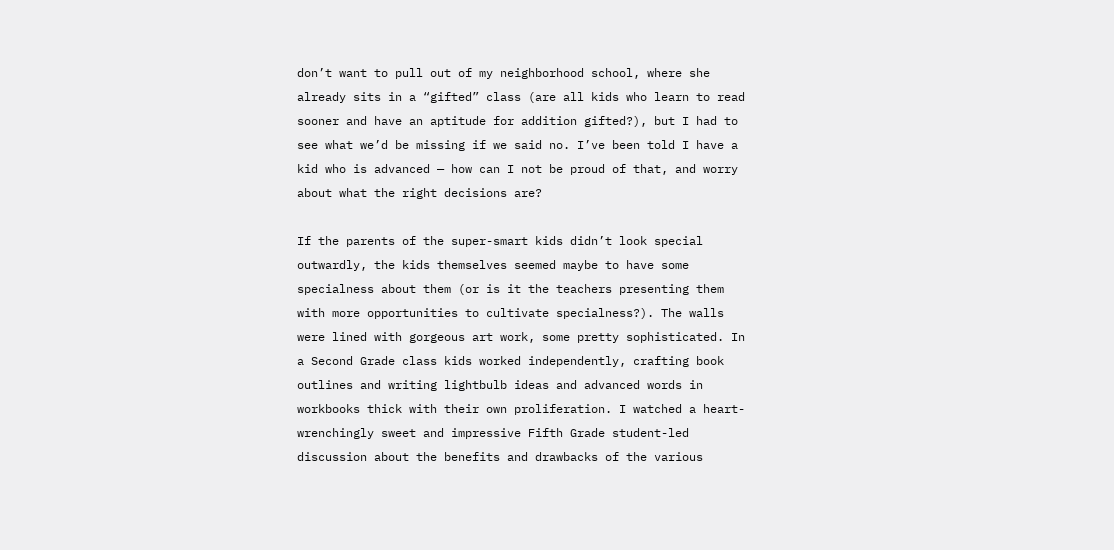don’t want to pull out of my neighborhood school, where she already sits in a “gifted” class (are all kids who learn to read sooner and have an aptitude for addition gifted?), but I had to see what we’d be missing if we said no. I’ve been told I have a kid who is advanced — how can I not be proud of that, and worry about what the right decisions are?

If the parents of the super-smart kids didn’t look special outwardly, the kids themselves seemed maybe to have some specialness about them (or is it the teachers presenting them with more opportunities to cultivate specialness?). The walls were lined with gorgeous art work, some pretty sophisticated. In a Second Grade class kids worked independently, crafting book outlines and writing lightbulb ideas and advanced words in workbooks thick with their own proliferation. I watched a heart-wrenchingly sweet and impressive Fifth Grade student-led discussion about the benefits and drawbacks of the various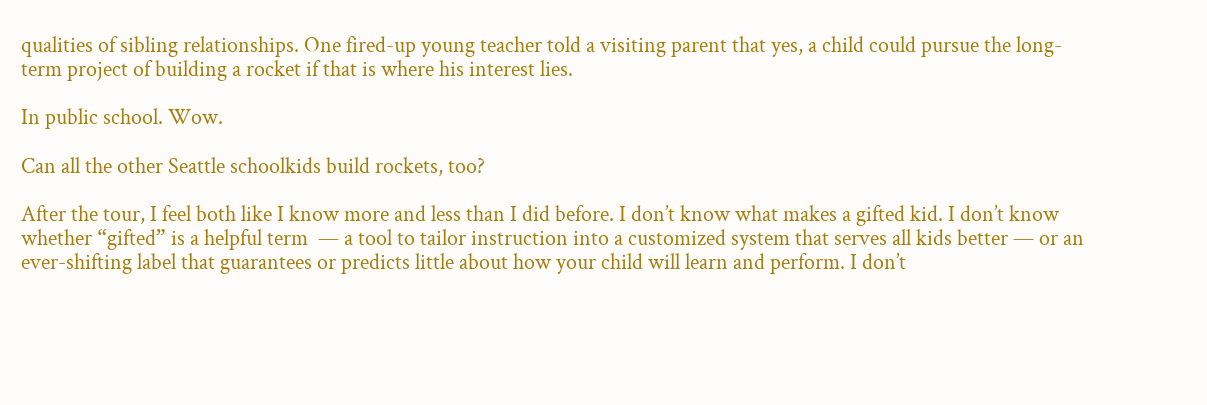qualities of sibling relationships. One fired-up young teacher told a visiting parent that yes, a child could pursue the long-term project of building a rocket if that is where his interest lies.

In public school. Wow.

Can all the other Seattle schoolkids build rockets, too?

After the tour, I feel both like I know more and less than I did before. I don’t know what makes a gifted kid. I don’t know whether “gifted” is a helpful term  — a tool to tailor instruction into a customized system that serves all kids better — or an ever-shifting label that guarantees or predicts little about how your child will learn and perform. I don’t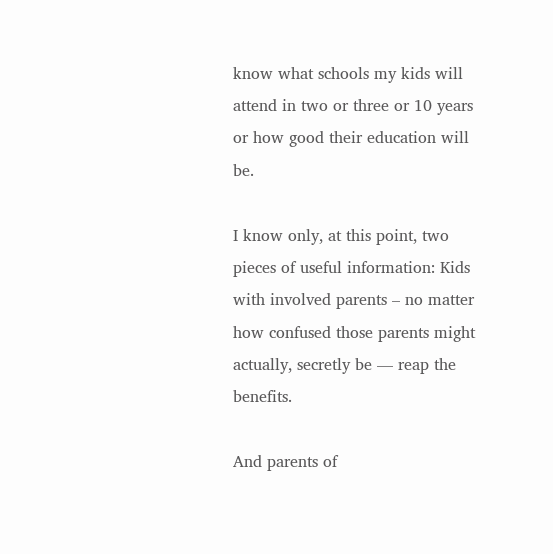know what schools my kids will attend in two or three or 10 years or how good their education will be.

I know only, at this point, two pieces of useful information: Kids with involved parents – no matter how confused those parents might actually, secretly be — reap the benefits.

And parents of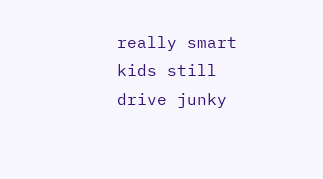really smart kids still drive junky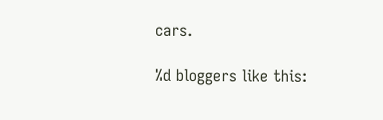cars.

%d bloggers like this: